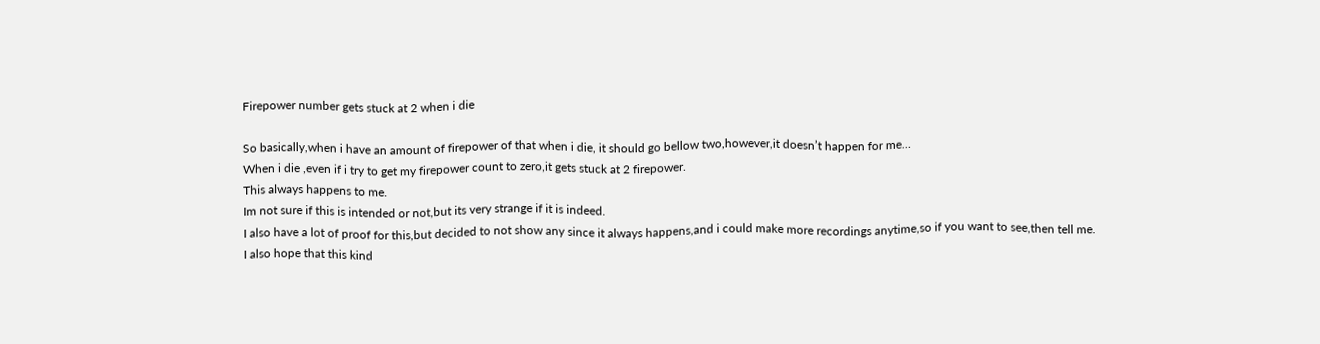Firepower number gets stuck at 2 when i die

So basically,when i have an amount of firepower of that when i die, it should go bellow two,however,it doesn’t happen for me…
When i die ,even if i try to get my firepower count to zero,it gets stuck at 2 firepower.
This always happens to me.
Im not sure if this is intended or not,but its very strange if it is indeed.
I also have a lot of proof for this,but decided to not show any since it always happens,and i could make more recordings anytime,so if you want to see,then tell me.
I also hope that this kind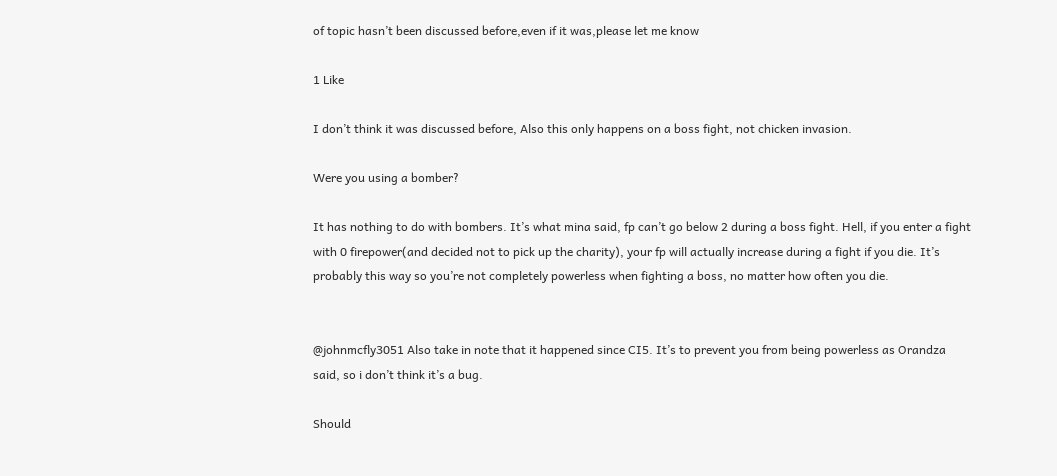of topic hasn’t been discussed before,even if it was,please let me know

1 Like

I don’t think it was discussed before, Also this only happens on a boss fight, not chicken invasion.

Were you using a bomber?

It has nothing to do with bombers. It’s what mina said, fp can’t go below 2 during a boss fight. Hell, if you enter a fight with 0 firepower(and decided not to pick up the charity), your fp will actually increase during a fight if you die. It’s probably this way so you’re not completely powerless when fighting a boss, no matter how often you die.


@johnmcfly3051 Also take in note that it happened since CI5. It’s to prevent you from being powerless as Orandza said, so i don’t think it’s a bug.

Should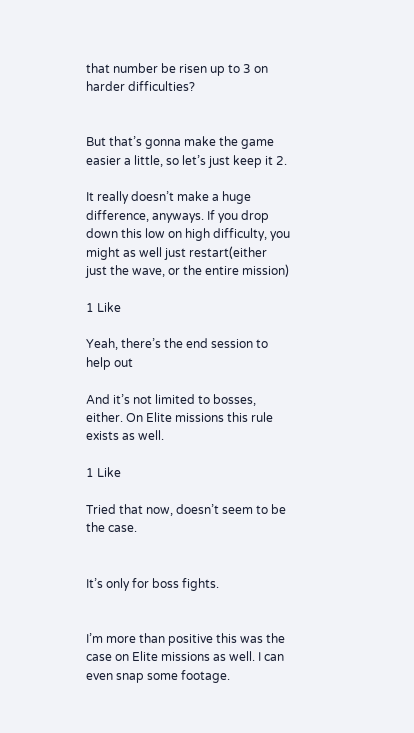that number be risen up to 3 on harder difficulties?


But that’s gonna make the game easier a little, so let’s just keep it 2.

It really doesn’t make a huge difference, anyways. If you drop down this low on high difficulty, you might as well just restart(either just the wave, or the entire mission)

1 Like

Yeah, there’s the end session to help out

And it’s not limited to bosses, either. On Elite missions this rule exists as well.

1 Like

Tried that now, doesn’t seem to be the case.


It’s only for boss fights.


I’m more than positive this was the case on Elite missions as well. I can even snap some footage.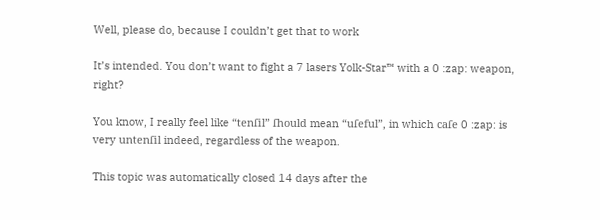Well, please do, because I couldn’t get that to work

It’s intended. You don’t want to fight a 7 lasers Yolk-Star™ with a 0 :zap: weapon, right?

You know, I really feel like “tenſil” ſhould mean “uſeful”, in which caſe 0 :zap: is very untenſil indeed, regardless of the weapon.

This topic was automatically closed 14 days after the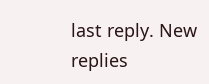last reply. New replies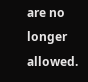are no longer allowed.